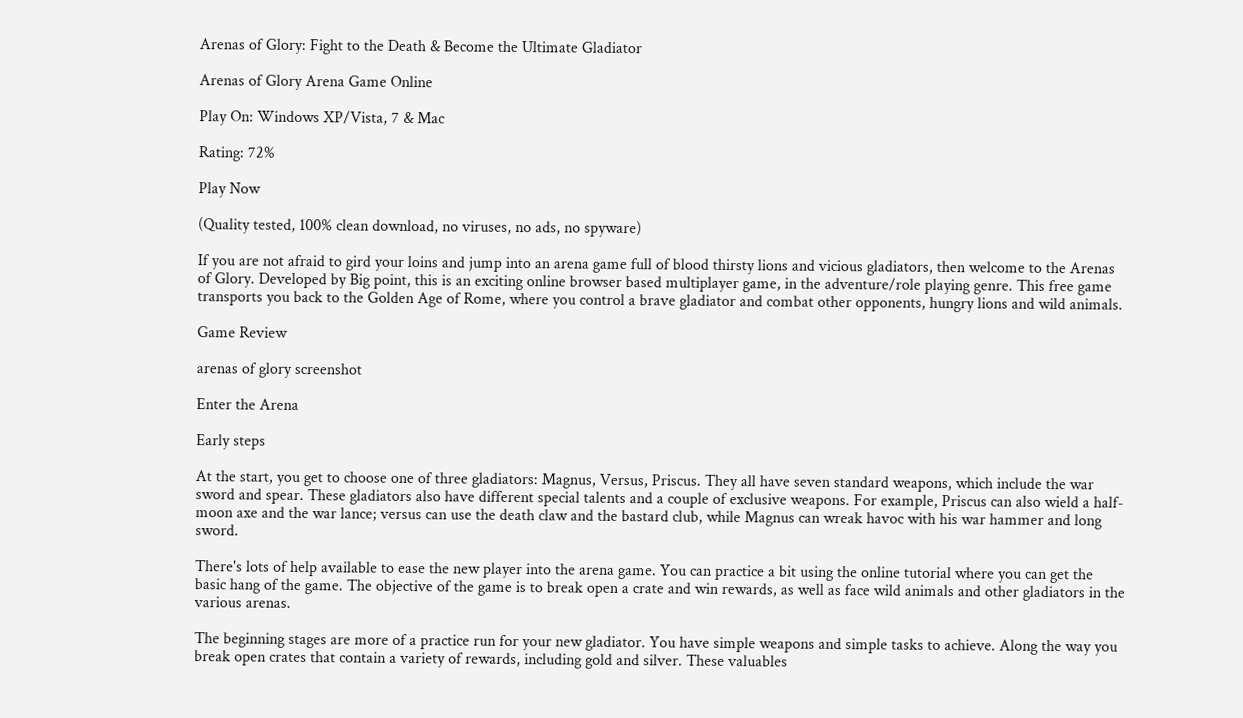Arenas of Glory: Fight to the Death & Become the Ultimate Gladiator

Arenas of Glory Arena Game Online

Play On: Windows XP/Vista, 7 & Mac

Rating: 72%

Play Now

(Quality tested, 100% clean download, no viruses, no ads, no spyware)

If you are not afraid to gird your loins and jump into an arena game full of blood thirsty lions and vicious gladiators, then welcome to the Arenas of Glory. Developed by Big point, this is an exciting online browser based multiplayer game, in the adventure/role playing genre. This free game transports you back to the Golden Age of Rome, where you control a brave gladiator and combat other opponents, hungry lions and wild animals.

Game Review

arenas of glory screenshot

Enter the Arena

Early steps

At the start, you get to choose one of three gladiators: Magnus, Versus, Priscus. They all have seven standard weapons, which include the war sword and spear. These gladiators also have different special talents and a couple of exclusive weapons. For example, Priscus can also wield a half-moon axe and the war lance; versus can use the death claw and the bastard club, while Magnus can wreak havoc with his war hammer and long sword.

There's lots of help available to ease the new player into the arena game. You can practice a bit using the online tutorial where you can get the basic hang of the game. The objective of the game is to break open a crate and win rewards, as well as face wild animals and other gladiators in the various arenas.

The beginning stages are more of a practice run for your new gladiator. You have simple weapons and simple tasks to achieve. Along the way you break open crates that contain a variety of rewards, including gold and silver. These valuables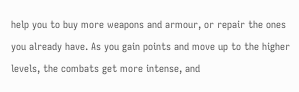help you to buy more weapons and armour, or repair the ones you already have. As you gain points and move up to the higher levels, the combats get more intense, and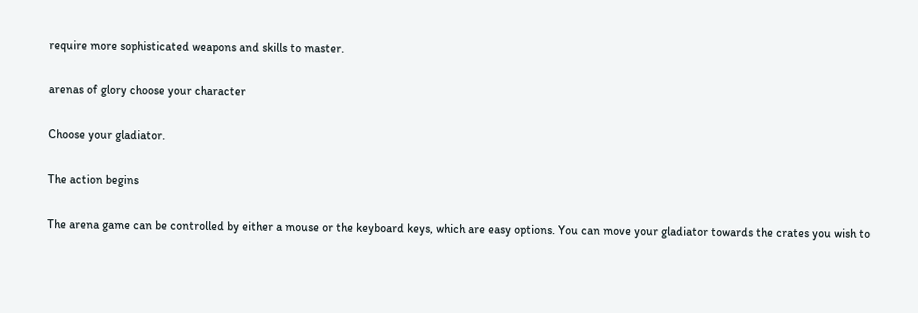require more sophisticated weapons and skills to master.

arenas of glory choose your character

Choose your gladiator.

The action begins

The arena game can be controlled by either a mouse or the keyboard keys, which are easy options. You can move your gladiator towards the crates you wish to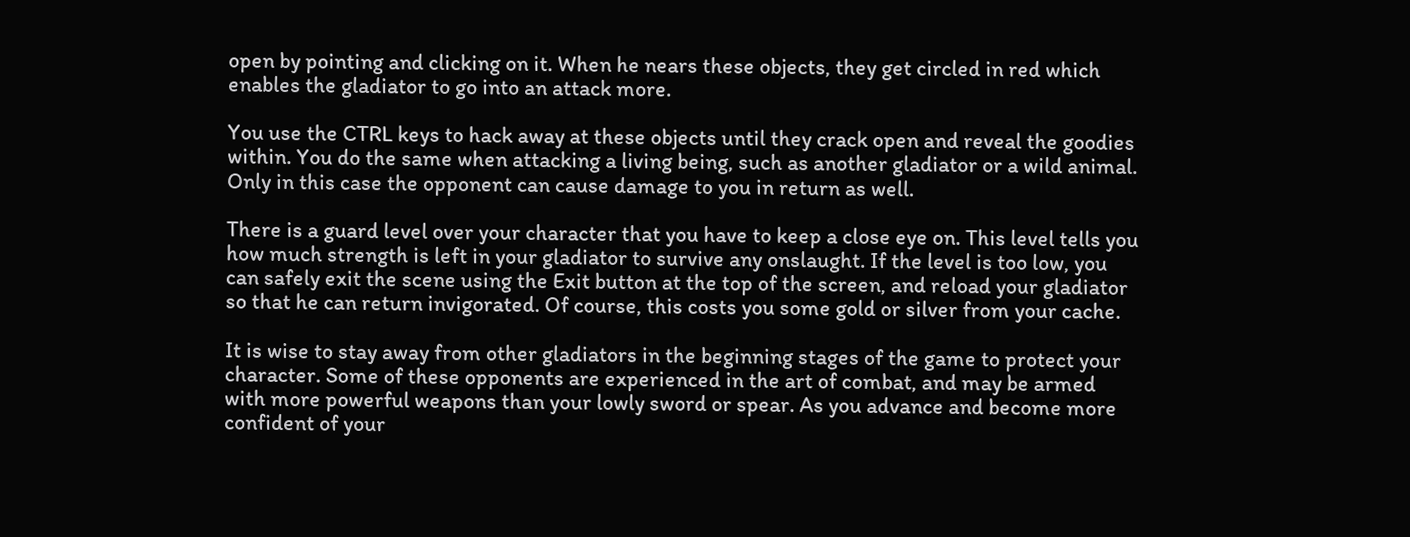open by pointing and clicking on it. When he nears these objects, they get circled in red which enables the gladiator to go into an attack more.

You use the CTRL keys to hack away at these objects until they crack open and reveal the goodies within. You do the same when attacking a living being, such as another gladiator or a wild animal. Only in this case the opponent can cause damage to you in return as well.

There is a guard level over your character that you have to keep a close eye on. This level tells you how much strength is left in your gladiator to survive any onslaught. If the level is too low, you can safely exit the scene using the Exit button at the top of the screen, and reload your gladiator so that he can return invigorated. Of course, this costs you some gold or silver from your cache.

It is wise to stay away from other gladiators in the beginning stages of the game to protect your character. Some of these opponents are experienced in the art of combat, and may be armed with more powerful weapons than your lowly sword or spear. As you advance and become more confident of your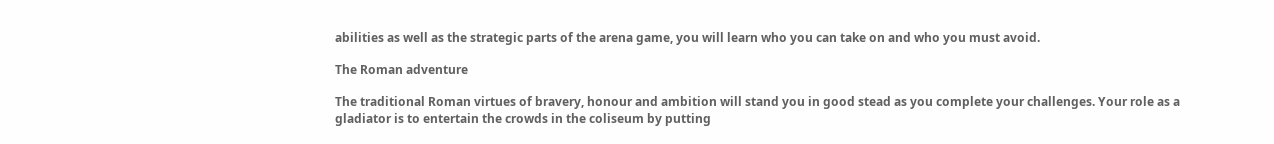abilities as well as the strategic parts of the arena game, you will learn who you can take on and who you must avoid.

The Roman adventure

The traditional Roman virtues of bravery, honour and ambition will stand you in good stead as you complete your challenges. Your role as a gladiator is to entertain the crowds in the coliseum by putting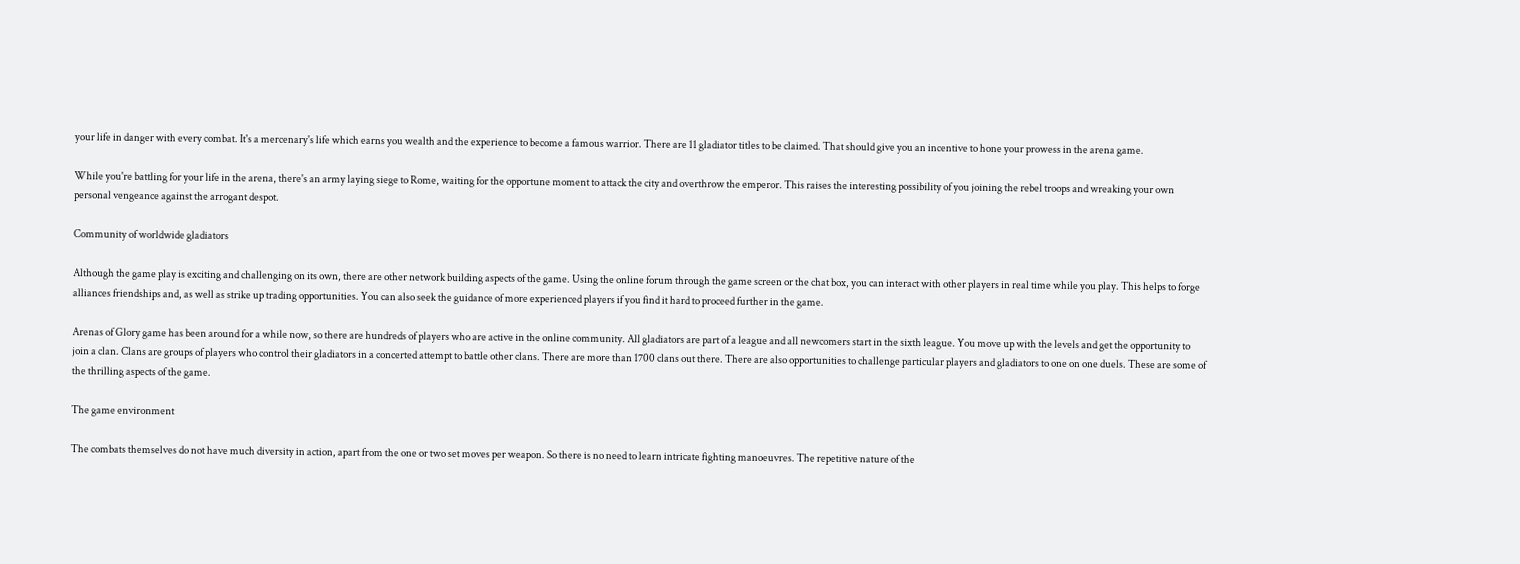your life in danger with every combat. It's a mercenary's life which earns you wealth and the experience to become a famous warrior. There are 11 gladiator titles to be claimed. That should give you an incentive to hone your prowess in the arena game.

While you're battling for your life in the arena, there's an army laying siege to Rome, waiting for the opportune moment to attack the city and overthrow the emperor. This raises the interesting possibility of you joining the rebel troops and wreaking your own personal vengeance against the arrogant despot.

Community of worldwide gladiators

Although the game play is exciting and challenging on its own, there are other network building aspects of the game. Using the online forum through the game screen or the chat box, you can interact with other players in real time while you play. This helps to forge alliances friendships and, as well as strike up trading opportunities. You can also seek the guidance of more experienced players if you find it hard to proceed further in the game.

Arenas of Glory game has been around for a while now, so there are hundreds of players who are active in the online community. All gladiators are part of a league and all newcomers start in the sixth league. You move up with the levels and get the opportunity to join a clan. Clans are groups of players who control their gladiators in a concerted attempt to battle other clans. There are more than 1700 clans out there. There are also opportunities to challenge particular players and gladiators to one on one duels. These are some of the thrilling aspects of the game.

The game environment

The combats themselves do not have much diversity in action, apart from the one or two set moves per weapon. So there is no need to learn intricate fighting manoeuvres. The repetitive nature of the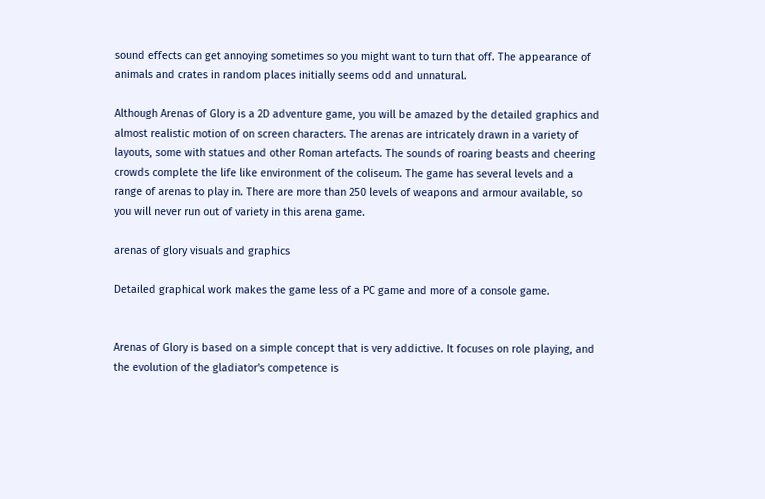sound effects can get annoying sometimes so you might want to turn that off. The appearance of animals and crates in random places initially seems odd and unnatural.

Although Arenas of Glory is a 2D adventure game, you will be amazed by the detailed graphics and almost realistic motion of on screen characters. The arenas are intricately drawn in a variety of layouts, some with statues and other Roman artefacts. The sounds of roaring beasts and cheering crowds complete the life like environment of the coliseum. The game has several levels and a range of arenas to play in. There are more than 250 levels of weapons and armour available, so you will never run out of variety in this arena game.

arenas of glory visuals and graphics

Detailed graphical work makes the game less of a PC game and more of a console game.


Arenas of Glory is based on a simple concept that is very addictive. It focuses on role playing, and the evolution of the gladiator's competence is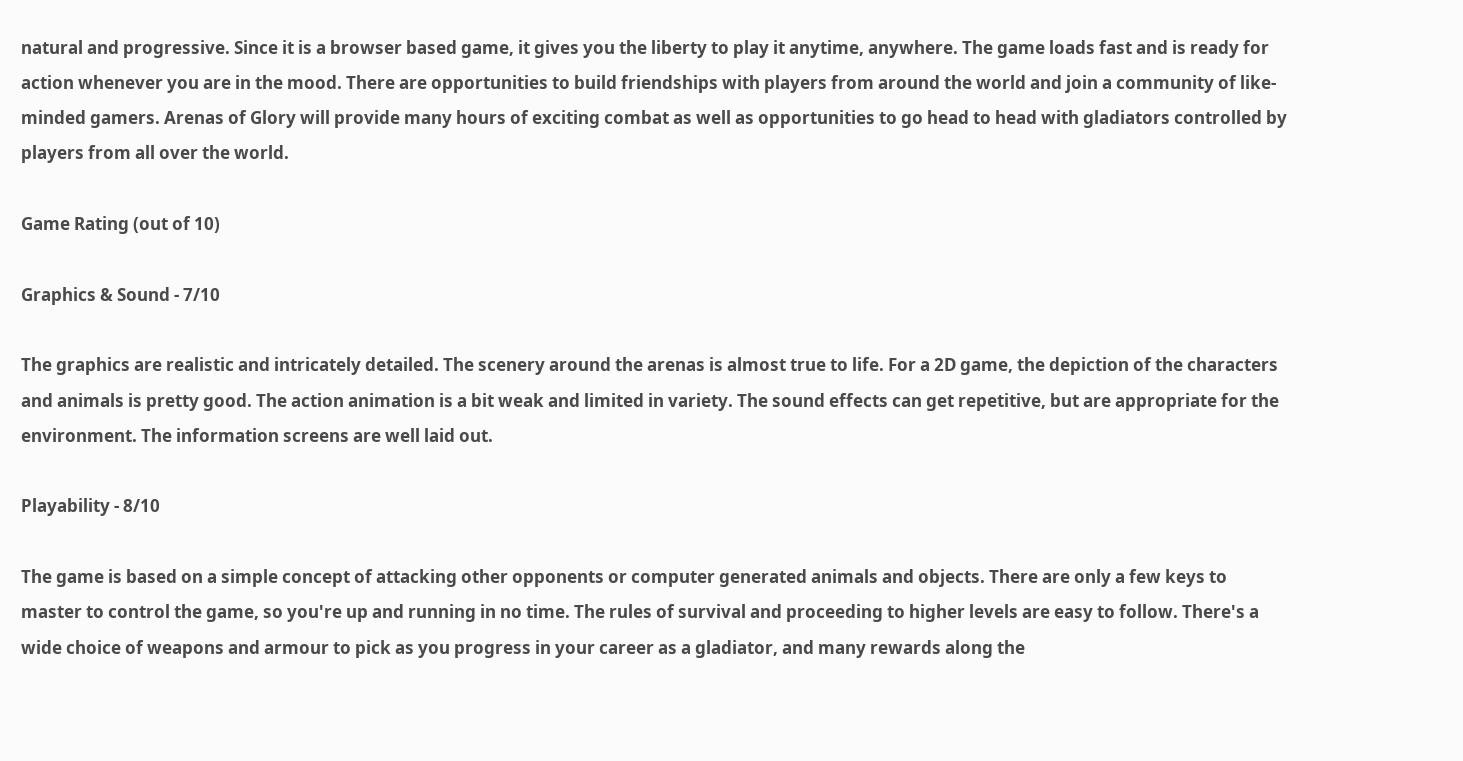natural and progressive. Since it is a browser based game, it gives you the liberty to play it anytime, anywhere. The game loads fast and is ready for action whenever you are in the mood. There are opportunities to build friendships with players from around the world and join a community of like-minded gamers. Arenas of Glory will provide many hours of exciting combat as well as opportunities to go head to head with gladiators controlled by players from all over the world.

Game Rating (out of 10)

Graphics & Sound - 7/10

The graphics are realistic and intricately detailed. The scenery around the arenas is almost true to life. For a 2D game, the depiction of the characters and animals is pretty good. The action animation is a bit weak and limited in variety. The sound effects can get repetitive, but are appropriate for the environment. The information screens are well laid out.

Playability - 8/10

The game is based on a simple concept of attacking other opponents or computer generated animals and objects. There are only a few keys to master to control the game, so you're up and running in no time. The rules of survival and proceeding to higher levels are easy to follow. There's a wide choice of weapons and armour to pick as you progress in your career as a gladiator, and many rewards along the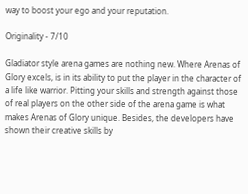way to boost your ego and your reputation.

Originality - 7/10

Gladiator style arena games are nothing new. Where Arenas of Glory excels, is in its ability to put the player in the character of a life like warrior. Pitting your skills and strength against those of real players on the other side of the arena game is what makes Arenas of Glory unique. Besides, the developers have shown their creative skills by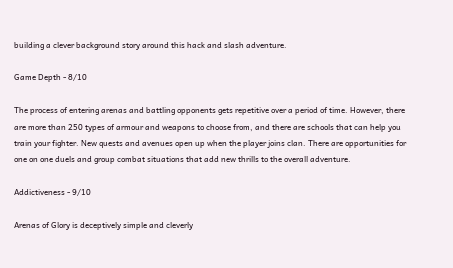building a clever background story around this hack and slash adventure.

Game Depth - 8/10

The process of entering arenas and battling opponents gets repetitive over a period of time. However, there are more than 250 types of armour and weapons to choose from, and there are schools that can help you train your fighter. New quests and avenues open up when the player joins clan. There are opportunities for one on one duels and group combat situations that add new thrills to the overall adventure.

Addictiveness - 9/10

Arenas of Glory is deceptively simple and cleverly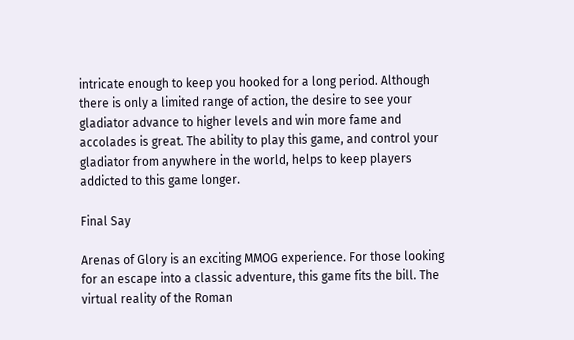intricate enough to keep you hooked for a long period. Although there is only a limited range of action, the desire to see your gladiator advance to higher levels and win more fame and accolades is great. The ability to play this game, and control your gladiator from anywhere in the world, helps to keep players addicted to this game longer.

Final Say

Arenas of Glory is an exciting MMOG experience. For those looking for an escape into a classic adventure, this game fits the bill. The virtual reality of the Roman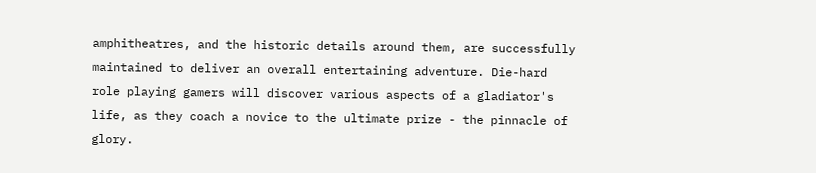amphitheatres, and the historic details around them, are successfully maintained to deliver an overall entertaining adventure. Die-hard role playing gamers will discover various aspects of a gladiator's life, as they coach a novice to the ultimate prize - the pinnacle of glory.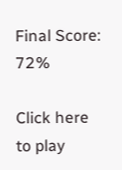Final Score: 72%

Click here to play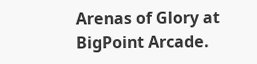Arenas of Glory at BigPoint Arcade.